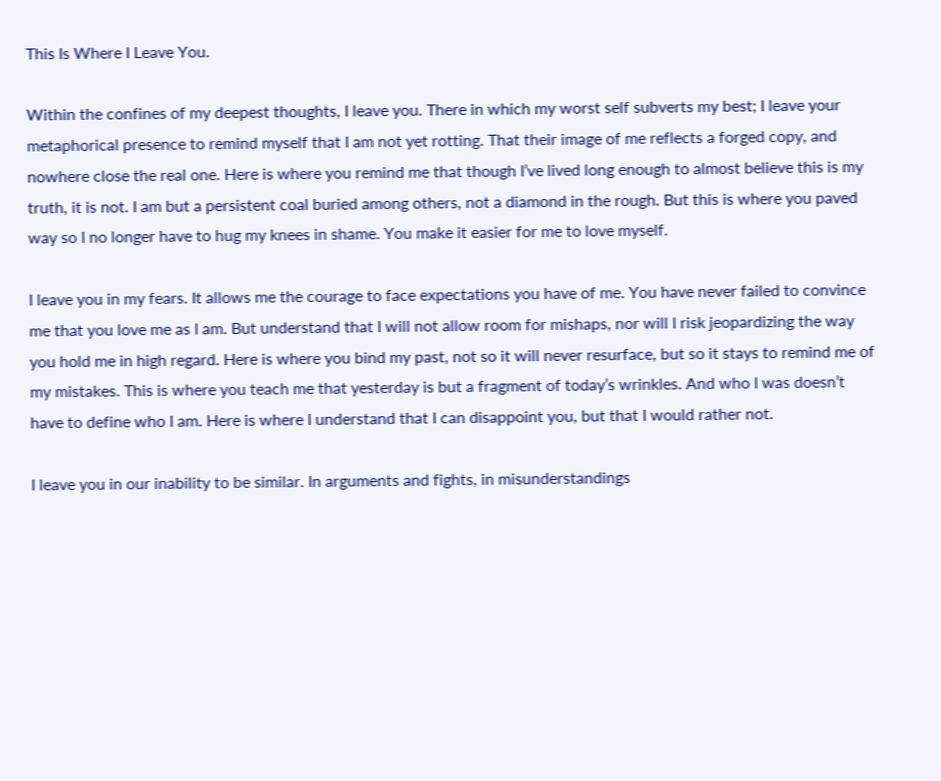This Is Where I Leave You.

Within the confines of my deepest thoughts, I leave you. There in which my worst self subverts my best; I leave your metaphorical presence to remind myself that I am not yet rotting. That their image of me reflects a forged copy, and nowhere close the real one. Here is where you remind me that though I’ve lived long enough to almost believe this is my truth, it is not. I am but a persistent coal buried among others, not a diamond in the rough. But this is where you paved way so I no longer have to hug my knees in shame. You make it easier for me to love myself.

I leave you in my fears. It allows me the courage to face expectations you have of me. You have never failed to convince me that you love me as I am. But understand that I will not allow room for mishaps, nor will I risk jeopardizing the way you hold me in high regard. Here is where you bind my past, not so it will never resurface, but so it stays to remind me of my mistakes. This is where you teach me that yesterday is but a fragment of today’s wrinkles. And who I was doesn’t have to define who I am. Here is where I understand that I can disappoint you, but that I would rather not.

I leave you in our inability to be similar. In arguments and fights, in misunderstandings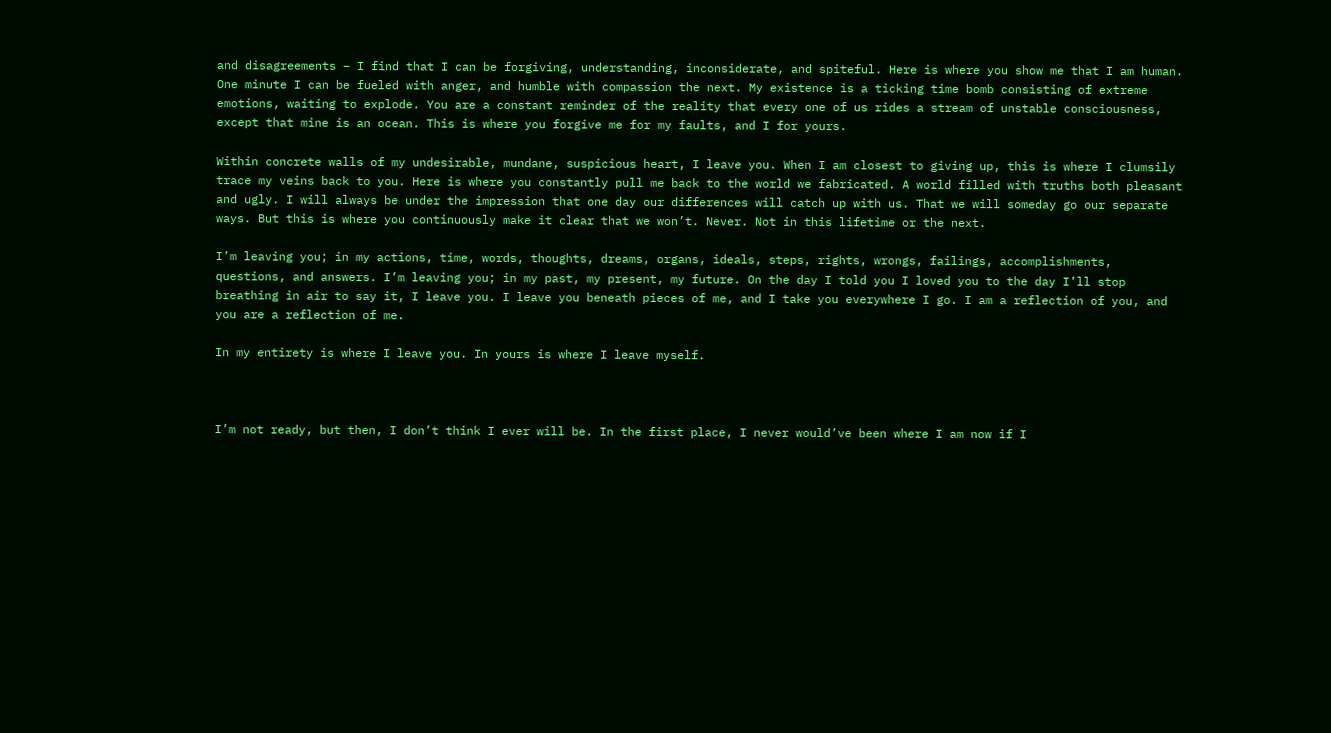and disagreements – I find that I can be forgiving, understanding, inconsiderate, and spiteful. Here is where you show me that I am human. One minute I can be fueled with anger, and humble with compassion the next. My existence is a ticking time bomb consisting of extreme emotions, waiting to explode. You are a constant reminder of the reality that every one of us rides a stream of unstable consciousness, except that mine is an ocean. This is where you forgive me for my faults, and I for yours.

Within concrete walls of my undesirable, mundane, suspicious heart, I leave you. When I am closest to giving up, this is where I clumsily trace my veins back to you. Here is where you constantly pull me back to the world we fabricated. A world filled with truths both pleasant and ugly. I will always be under the impression that one day our differences will catch up with us. That we will someday go our separate ways. But this is where you continuously make it clear that we won’t. Never. Not in this lifetime or the next.

I’m leaving you; in my actions, time, words, thoughts, dreams, organs, ideals, steps, rights, wrongs, failings, accomplishments, questions, and answers. I’m leaving you; in my past, my present, my future. On the day I told you I loved you to the day I’ll stop breathing in air to say it, I leave you. I leave you beneath pieces of me, and I take you everywhere I go. I am a reflection of you, and you are a reflection of me.

In my entirety is where I leave you. In yours is where I leave myself.



I’m not ready, but then, I don’t think I ever will be. In the first place, I never would’ve been where I am now if I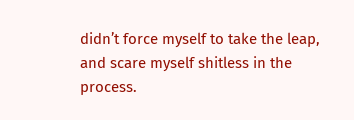didn’t force myself to take the leap, and scare myself shitless in the process.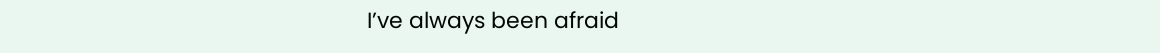I’ve always been afraid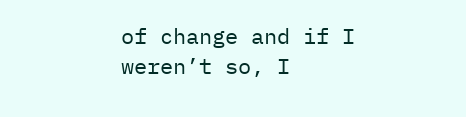of change and if I weren’t so, I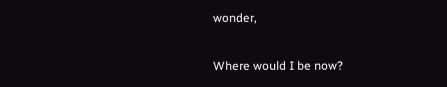wonder,

Where would I be now?